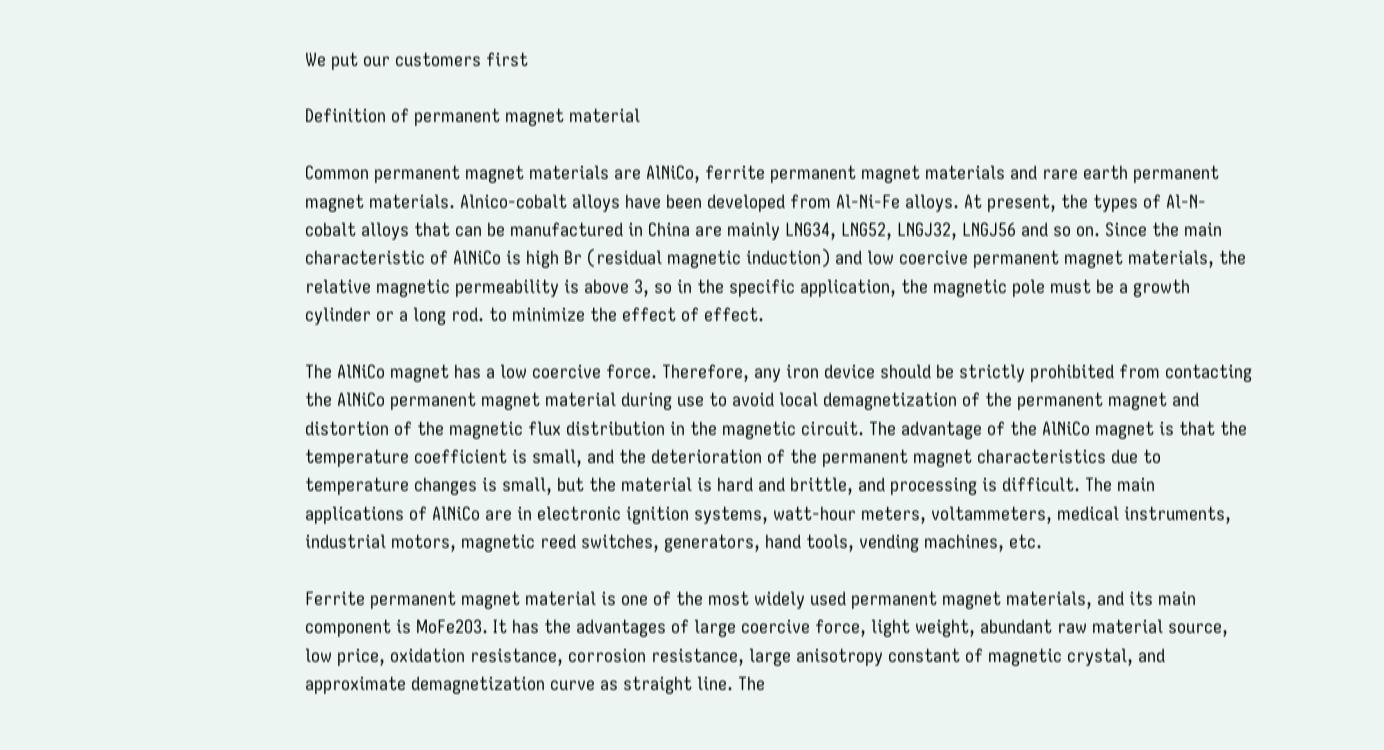We put our customers first

Definition of permanent magnet material

Common permanent magnet materials are AlNiCo, ferrite permanent magnet materials and rare earth permanent magnet materials. Alnico-cobalt alloys have been developed from Al-Ni-Fe alloys. At present, the types of Al-N-cobalt alloys that can be manufactured in China are mainly LNG34, LNG52, LNGJ32, LNGJ56 and so on. Since the main characteristic of AlNiCo is high Br (residual magnetic induction) and low coercive permanent magnet materials, the relative magnetic permeability is above 3, so in the specific application, the magnetic pole must be a growth cylinder or a long rod. to minimize the effect of effect.

The AlNiCo magnet has a low coercive force. Therefore, any iron device should be strictly prohibited from contacting the AlNiCo permanent magnet material during use to avoid local demagnetization of the permanent magnet and distortion of the magnetic flux distribution in the magnetic circuit. The advantage of the AlNiCo magnet is that the temperature coefficient is small, and the deterioration of the permanent magnet characteristics due to temperature changes is small, but the material is hard and brittle, and processing is difficult. The main applications of AlNiCo are in electronic ignition systems, watt-hour meters, voltammeters, medical instruments, industrial motors, magnetic reed switches, generators, hand tools, vending machines, etc.

Ferrite permanent magnet material is one of the most widely used permanent magnet materials, and its main component is MoFe2O3. It has the advantages of large coercive force, light weight, abundant raw material source, low price, oxidation resistance, corrosion resistance, large anisotropy constant of magnetic crystal, and approximate demagnetization curve as straight line. The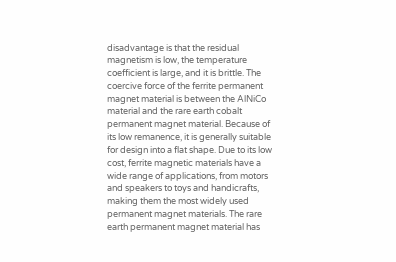disadvantage is that the residual magnetism is low, the temperature coefficient is large, and it is brittle. The coercive force of the ferrite permanent magnet material is between the AlNiCo material and the rare earth cobalt permanent magnet material. Because of its low remanence, it is generally suitable for design into a flat shape. Due to its low cost, ferrite magnetic materials have a wide range of applications, from motors and speakers to toys and handicrafts, making them the most widely used permanent magnet materials. The rare earth permanent magnet material has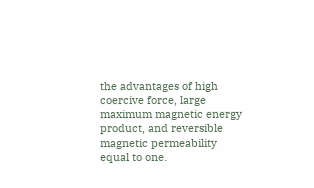the advantages of high coercive force, large maximum magnetic energy product, and reversible magnetic permeability equal to one.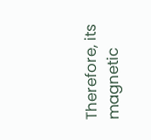Therefore, its magnetic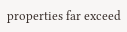properties far exceed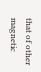that of other magnetic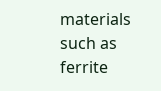materials such as ferrite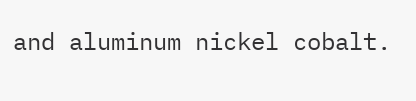and aluminum nickel cobalt.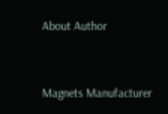About Author


Magnets Manufacturer